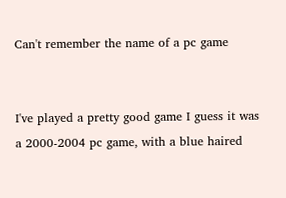Can't remember the name of a pc game


I've played a pretty good game I guess it was a 2000-2004 pc game, with a blue haired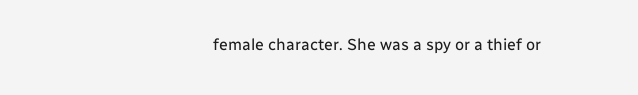female character. She was a spy or a thief or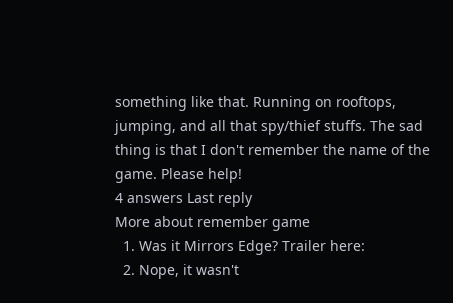something like that. Running on rooftops, jumping, and all that spy/thief stuffs. The sad thing is that I don't remember the name of the game. Please help!
4 answers Last reply
More about remember game
  1. Was it Mirrors Edge? Trailer here:
  2. Nope, it wasn't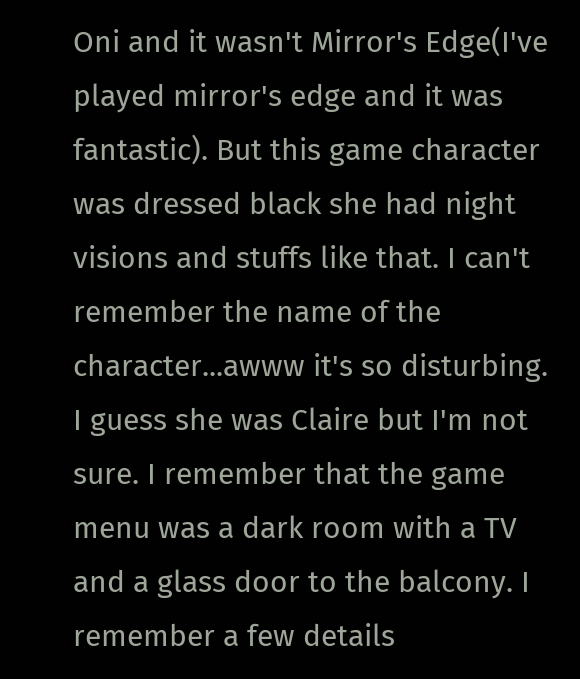Oni and it wasn't Mirror's Edge(I've played mirror's edge and it was fantastic). But this game character was dressed black she had night visions and stuffs like that. I can't remember the name of the character...awww it's so disturbing. I guess she was Claire but I'm not sure. I remember that the game menu was a dark room with a TV and a glass door to the balcony. I remember a few details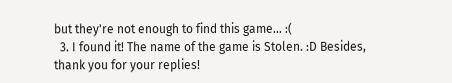but they're not enough to find this game... :(
  3. I found it! The name of the game is Stolen. :D Besides, thank you for your replies!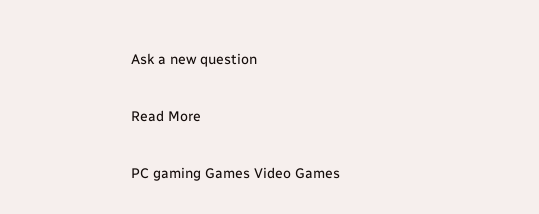Ask a new question

Read More

PC gaming Games Video Games